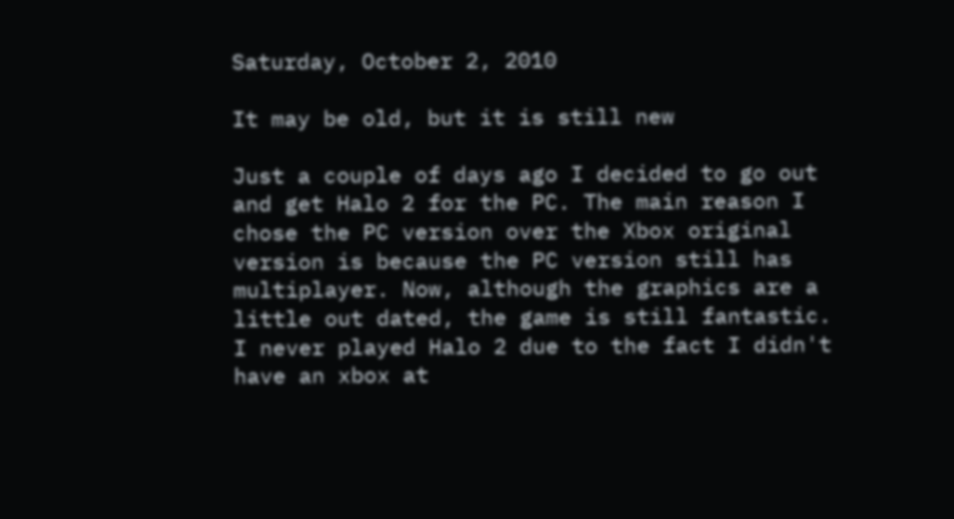Saturday, October 2, 2010

It may be old, but it is still new

Just a couple of days ago I decided to go out and get Halo 2 for the PC. The main reason I chose the PC version over the Xbox original version is because the PC version still has multiplayer. Now, although the graphics are a little out dated, the game is still fantastic. I never played Halo 2 due to the fact I didn't have an xbox at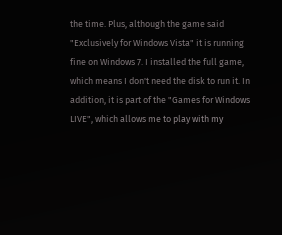the time. Plus, although the game said "Exclusively for Windows Vista" it is running fine on Windows 7. I installed the full game, which means I don't need the disk to run it. In addition, it is part of the "Games for Windows LIVE", which allows me to play with my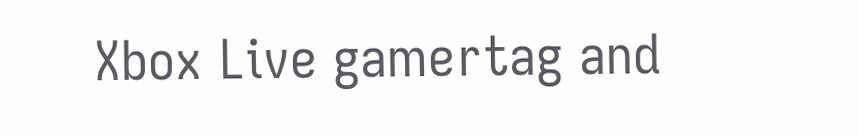Xbox Live gamertag and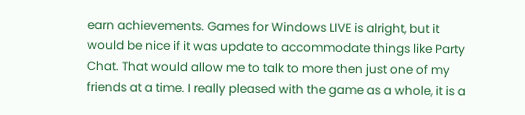earn achievements. Games for Windows LIVE is alright, but it would be nice if it was update to accommodate things like Party Chat. That would allow me to talk to more then just one of my friends at a time. I really pleased with the game as a whole, it is a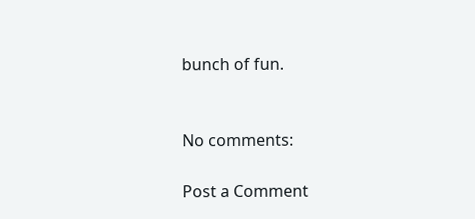bunch of fun.


No comments:

Post a Comment